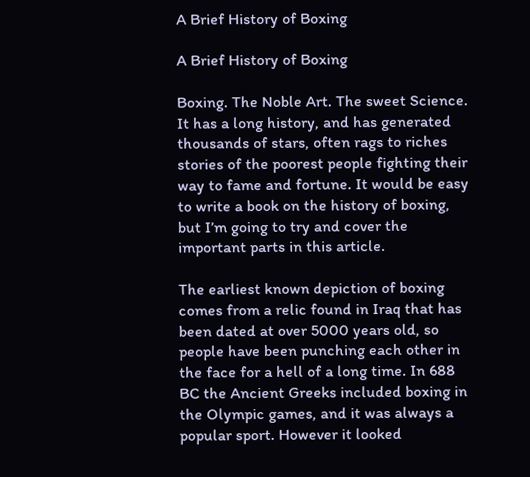A Brief History of Boxing

A Brief History of Boxing

Boxing. The Noble Art. The sweet Science. It has a long history, and has generated thousands of stars, often rags to riches stories of the poorest people fighting their way to fame and fortune. It would be easy to write a book on the history of boxing, but I’m going to try and cover the important parts in this article.

The earliest known depiction of boxing comes from a relic found in Iraq that has been dated at over 5000 years old, so people have been punching each other in the face for a hell of a long time. In 688 BC the Ancient Greeks included boxing in the Olympic games, and it was always a popular sport. However it looked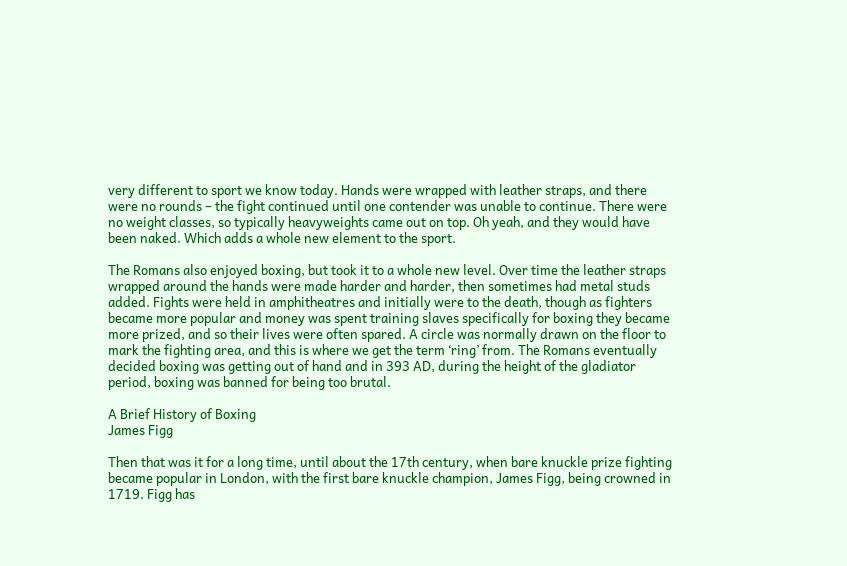very different to sport we know today. Hands were wrapped with leather straps, and there were no rounds – the fight continued until one contender was unable to continue. There were no weight classes, so typically heavyweights came out on top. Oh yeah, and they would have been naked. Which adds a whole new element to the sport.

The Romans also enjoyed boxing, but took it to a whole new level. Over time the leather straps wrapped around the hands were made harder and harder, then sometimes had metal studs added. Fights were held in amphitheatres and initially were to the death, though as fighters became more popular and money was spent training slaves specifically for boxing they became more prized, and so their lives were often spared. A circle was normally drawn on the floor to mark the fighting area, and this is where we get the term ‘ring’ from. The Romans eventually decided boxing was getting out of hand and in 393 AD, during the height of the gladiator period, boxing was banned for being too brutal.

A Brief History of Boxing
James Figg

Then that was it for a long time, until about the 17th century, when bare knuckle prize fighting became popular in London, with the first bare knuckle champion, James Figg, being crowned in 1719. Figg has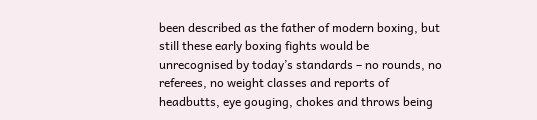been described as the father of modern boxing, but still these early boxing fights would be unrecognised by today’s standards – no rounds, no referees, no weight classes and reports of headbutts, eye gouging, chokes and throws being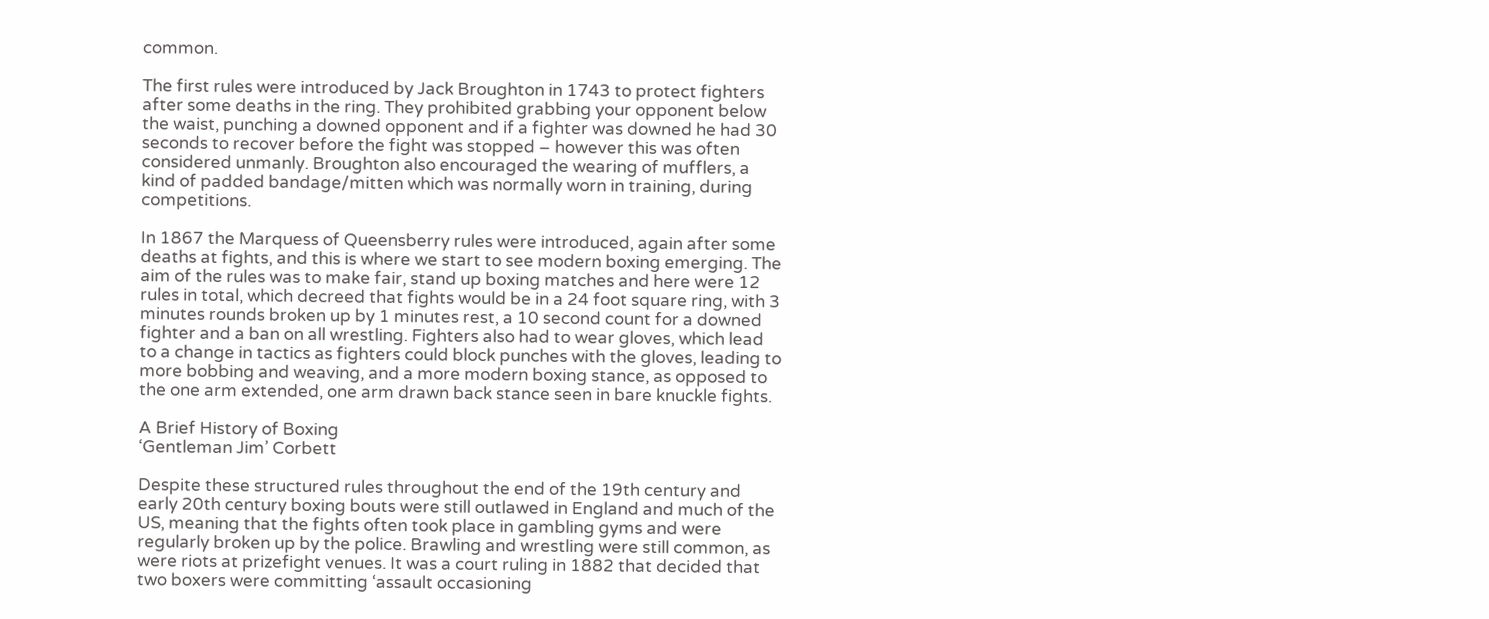common.

The first rules were introduced by Jack Broughton in 1743 to protect fighters after some deaths in the ring. They prohibited grabbing your opponent below the waist, punching a downed opponent and if a fighter was downed he had 30 seconds to recover before the fight was stopped – however this was often considered unmanly. Broughton also encouraged the wearing of mufflers, a kind of padded bandage/mitten which was normally worn in training, during competitions.

In 1867 the Marquess of Queensberry rules were introduced, again after some deaths at fights, and this is where we start to see modern boxing emerging. The aim of the rules was to make fair, stand up boxing matches and here were 12 rules in total, which decreed that fights would be in a 24 foot square ring, with 3 minutes rounds broken up by 1 minutes rest, a 10 second count for a downed fighter and a ban on all wrestling. Fighters also had to wear gloves, which lead to a change in tactics as fighters could block punches with the gloves, leading to more bobbing and weaving, and a more modern boxing stance, as opposed to the one arm extended, one arm drawn back stance seen in bare knuckle fights.

A Brief History of Boxing
‘Gentleman Jim’ Corbett

Despite these structured rules throughout the end of the 19th century and early 20th century boxing bouts were still outlawed in England and much of the US, meaning that the fights often took place in gambling gyms and were regularly broken up by the police. Brawling and wrestling were still common, as were riots at prizefight venues. It was a court ruling in 1882 that decided that two boxers were committing ‘assault occasioning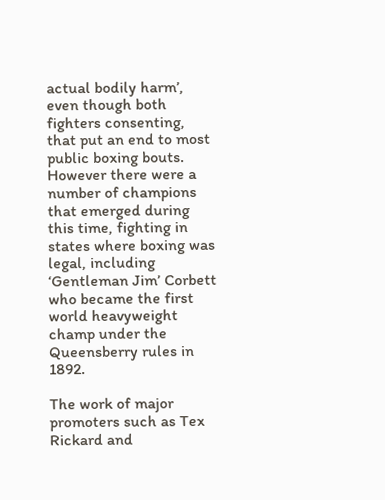actual bodily harm’, even though both fighters consenting, that put an end to most public boxing bouts. However there were a number of champions that emerged during this time, fighting in states where boxing was legal, including ‘Gentleman Jim’ Corbett who became the first world heavyweight champ under the Queensberry rules in 1892.

The work of major promoters such as Tex Rickard and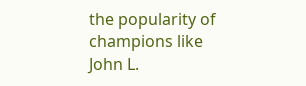the popularity of champions like John L.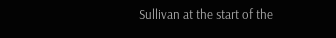Sullivan at the start of the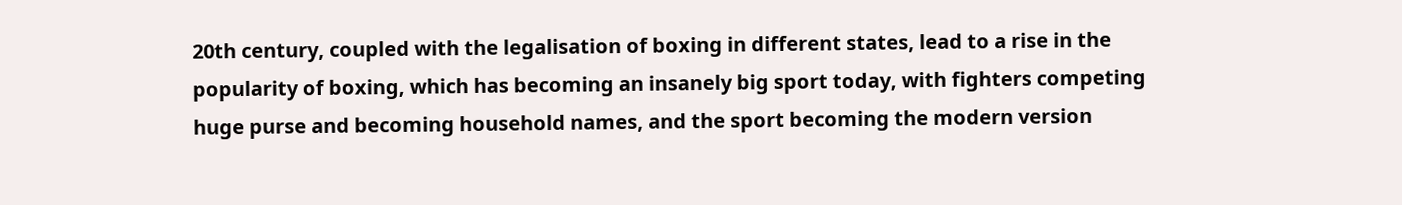20th century, coupled with the legalisation of boxing in different states, lead to a rise in the popularity of boxing, which has becoming an insanely big sport today, with fighters competing huge purse and becoming household names, and the sport becoming the modern version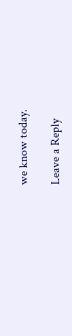we know today.

Leave a Reply